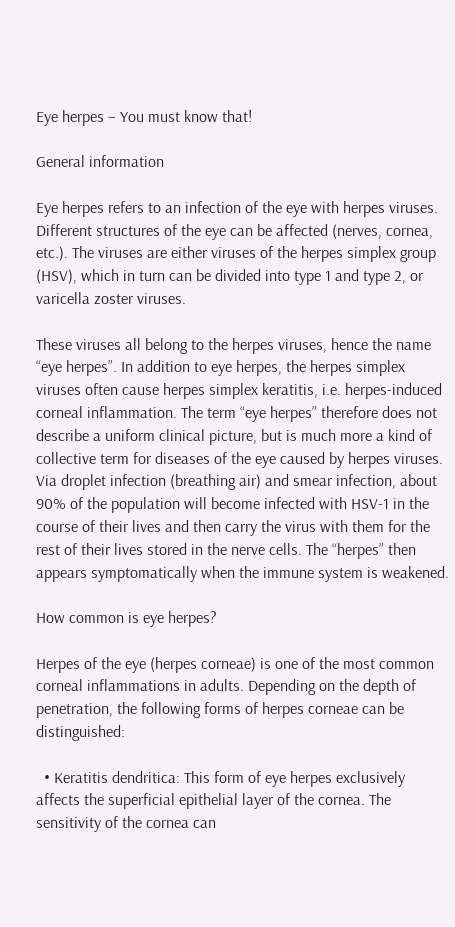Eye herpes – You must know that!

General information

Eye herpes refers to an infection of the eye with herpes viruses. Different structures of the eye can be affected (nerves, cornea, etc.). The viruses are either viruses of the herpes simplex group (HSV), which in turn can be divided into type 1 and type 2, or varicella zoster viruses.

These viruses all belong to the herpes viruses, hence the name “eye herpes”. In addition to eye herpes, the herpes simplex viruses often cause herpes simplex keratitis, i.e. herpes-induced corneal inflammation. The term “eye herpes” therefore does not describe a uniform clinical picture, but is much more a kind of collective term for diseases of the eye caused by herpes viruses. Via droplet infection (breathing air) and smear infection, about 90% of the population will become infected with HSV-1 in the course of their lives and then carry the virus with them for the rest of their lives stored in the nerve cells. The “herpes” then appears symptomatically when the immune system is weakened.

How common is eye herpes?

Herpes of the eye (herpes corneae) is one of the most common corneal inflammations in adults. Depending on the depth of penetration, the following forms of herpes corneae can be distinguished:

  • Keratitis dendritica: This form of eye herpes exclusively affects the superficial epithelial layer of the cornea. The sensitivity of the cornea can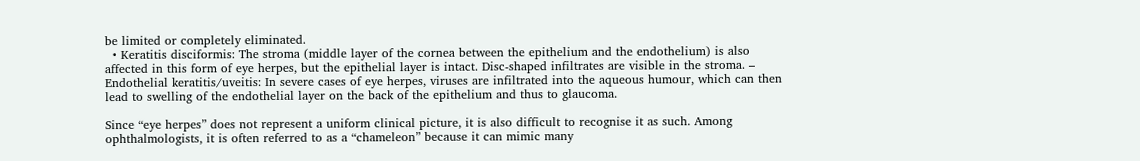be limited or completely eliminated.
  • Keratitis disciformis: The stroma (middle layer of the cornea between the epithelium and the endothelium) is also affected in this form of eye herpes, but the epithelial layer is intact. Disc-shaped infiltrates are visible in the stroma. – Endothelial keratitis/uveitis: In severe cases of eye herpes, viruses are infiltrated into the aqueous humour, which can then lead to swelling of the endothelial layer on the back of the epithelium and thus to glaucoma.

Since “eye herpes” does not represent a uniform clinical picture, it is also difficult to recognise it as such. Among ophthalmologists, it is often referred to as a “chameleon” because it can mimic many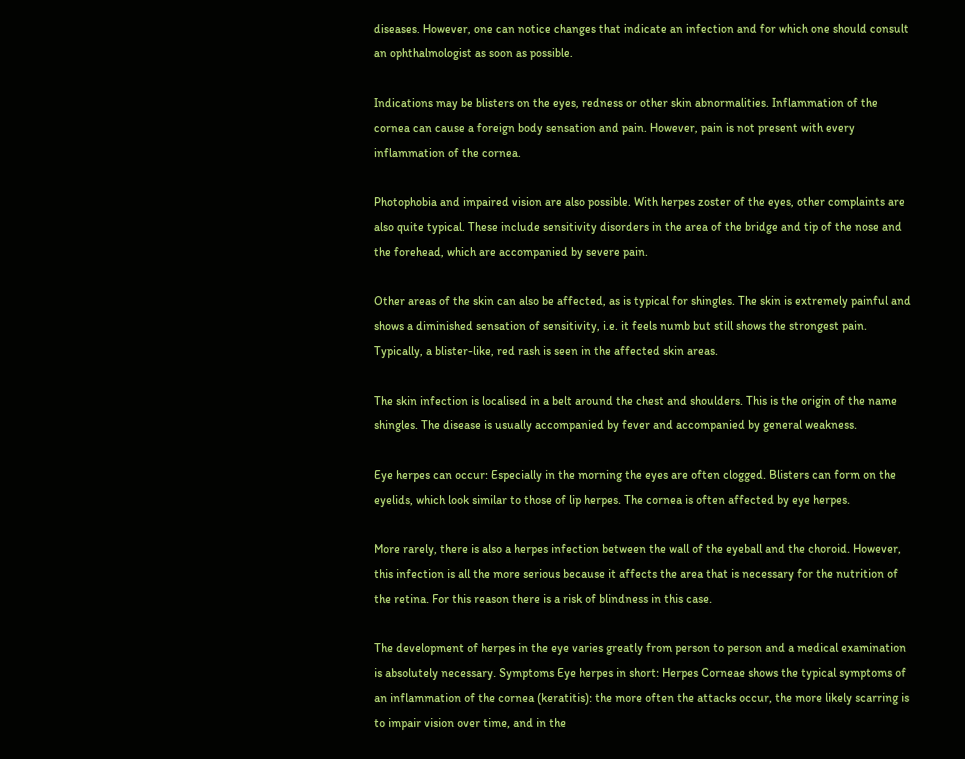diseases. However, one can notice changes that indicate an infection and for which one should consult an ophthalmologist as soon as possible.

Indications may be blisters on the eyes, redness or other skin abnormalities. Inflammation of the cornea can cause a foreign body sensation and pain. However, pain is not present with every inflammation of the cornea.

Photophobia and impaired vision are also possible. With herpes zoster of the eyes, other complaints are also quite typical. These include sensitivity disorders in the area of the bridge and tip of the nose and the forehead, which are accompanied by severe pain.

Other areas of the skin can also be affected, as is typical for shingles. The skin is extremely painful and shows a diminished sensation of sensitivity, i.e. it feels numb but still shows the strongest pain. Typically, a blister-like, red rash is seen in the affected skin areas.

The skin infection is localised in a belt around the chest and shoulders. This is the origin of the name shingles. The disease is usually accompanied by fever and accompanied by general weakness.

Eye herpes can occur: Especially in the morning the eyes are often clogged. Blisters can form on the eyelids, which look similar to those of lip herpes. The cornea is often affected by eye herpes.

More rarely, there is also a herpes infection between the wall of the eyeball and the choroid. However, this infection is all the more serious because it affects the area that is necessary for the nutrition of the retina. For this reason there is a risk of blindness in this case.

The development of herpes in the eye varies greatly from person to person and a medical examination is absolutely necessary. Symptoms Eye herpes in short: Herpes Corneae shows the typical symptoms of an inflammation of the cornea (keratitis): the more often the attacks occur, the more likely scarring is to impair vision over time, and in the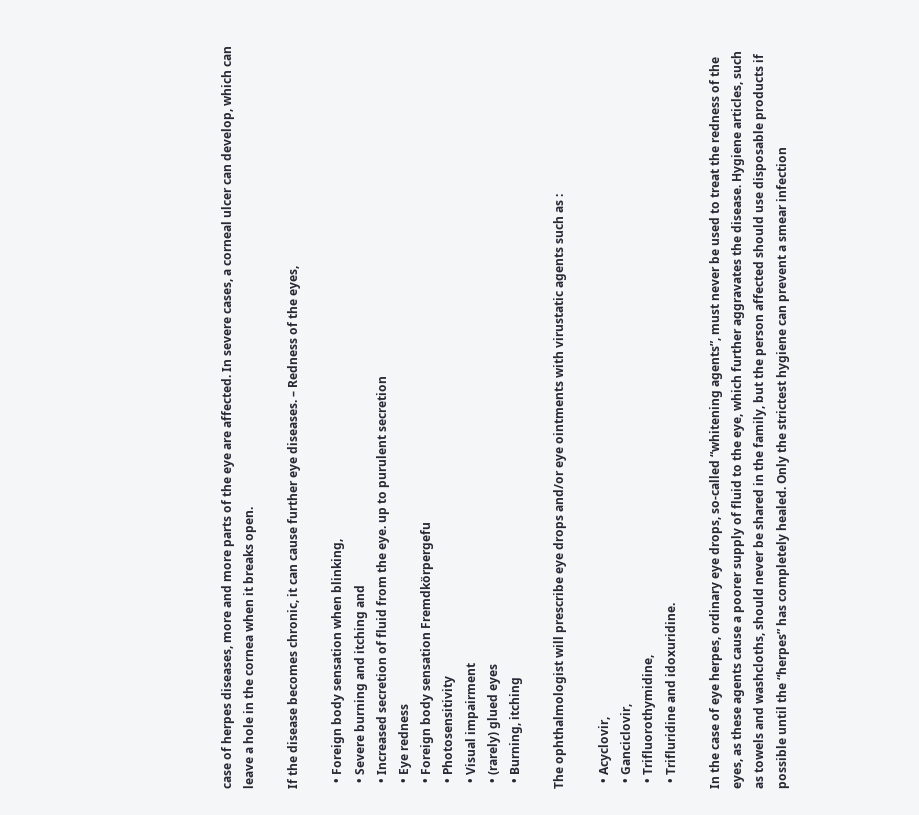case of herpes diseases, more and more parts of the eye are affected. In severe cases, a corneal ulcer can develop, which can leave a hole in the cornea when it breaks open.

If the disease becomes chronic, it can cause further eye diseases. – Redness of the eyes,

  • Foreign body sensation when blinking,
  • Severe burning and itching and
  • Increased secretion of fluid from the eye. up to purulent secretion
  • Eye redness
  • Foreign body sensation Fremdkörpergefu
  • Photosensitivity
  • Visual impairment
  • (rarely) glued eyes
  • Burning, itching

The ophthalmologist will prescribe eye drops and/or eye ointments with virustatic agents such as :

  • Acyclovir,
  • Ganciclovir,
  • Trifluorothymidine,
  • Trifluridine and idoxuridine.

In the case of eye herpes, ordinary eye drops, so-called “whitening agents”, must never be used to treat the redness of the eyes, as these agents cause a poorer supply of fluid to the eye, which further aggravates the disease. Hygiene articles, such as towels and washcloths, should never be shared in the family, but the person affected should use disposable products if possible until the “herpes” has completely healed. Only the strictest hygiene can prevent a smear infection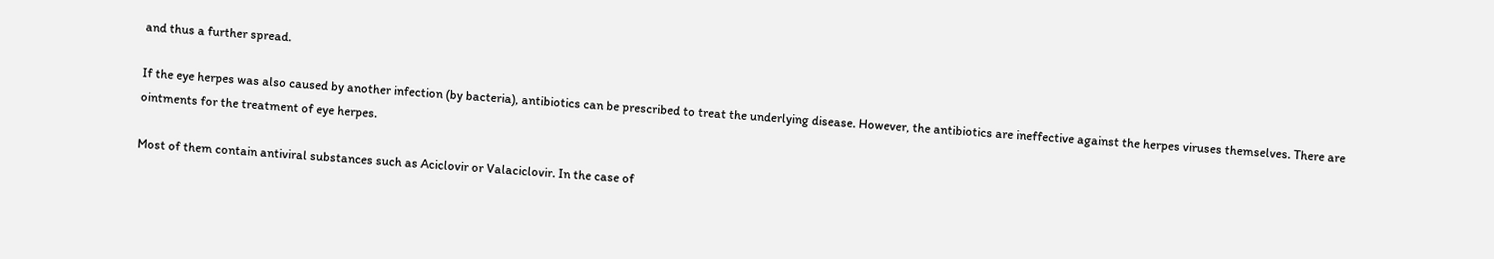and thus a further spread.

If the eye herpes was also caused by another infection (by bacteria), antibiotics can be prescribed to treat the underlying disease. However, the antibiotics are ineffective against the herpes viruses themselves. There are ointments for the treatment of eye herpes.

Most of them contain antiviral substances such as Aciclovir or Valaciclovir. In the case of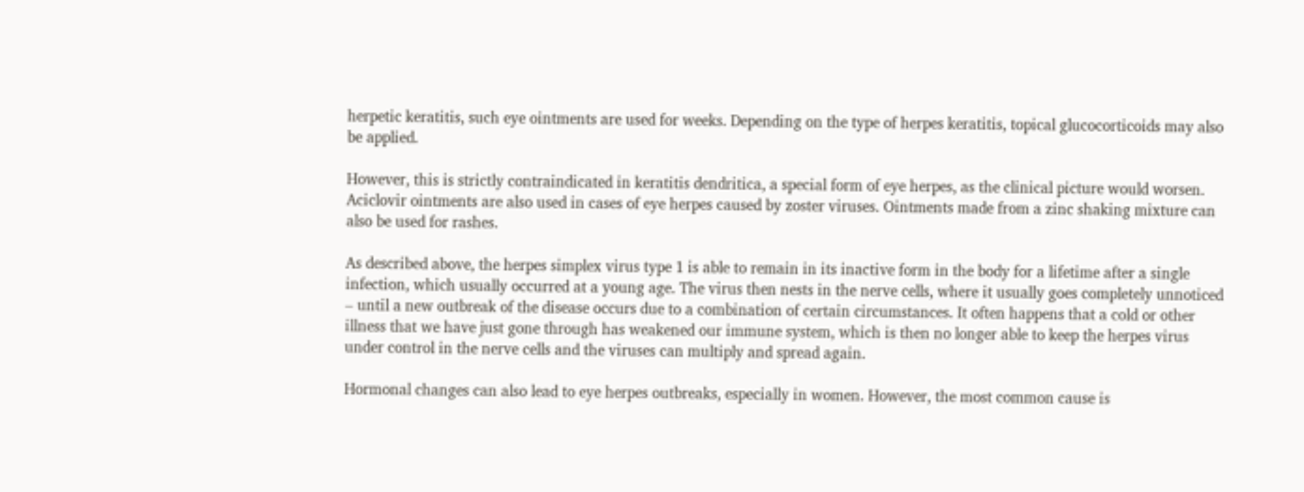herpetic keratitis, such eye ointments are used for weeks. Depending on the type of herpes keratitis, topical glucocorticoids may also be applied.

However, this is strictly contraindicated in keratitis dendritica, a special form of eye herpes, as the clinical picture would worsen. Aciclovir ointments are also used in cases of eye herpes caused by zoster viruses. Ointments made from a zinc shaking mixture can also be used for rashes.

As described above, the herpes simplex virus type 1 is able to remain in its inactive form in the body for a lifetime after a single infection, which usually occurred at a young age. The virus then nests in the nerve cells, where it usually goes completely unnoticed – until a new outbreak of the disease occurs due to a combination of certain circumstances. It often happens that a cold or other illness that we have just gone through has weakened our immune system, which is then no longer able to keep the herpes virus under control in the nerve cells and the viruses can multiply and spread again.

Hormonal changes can also lead to eye herpes outbreaks, especially in women. However, the most common cause is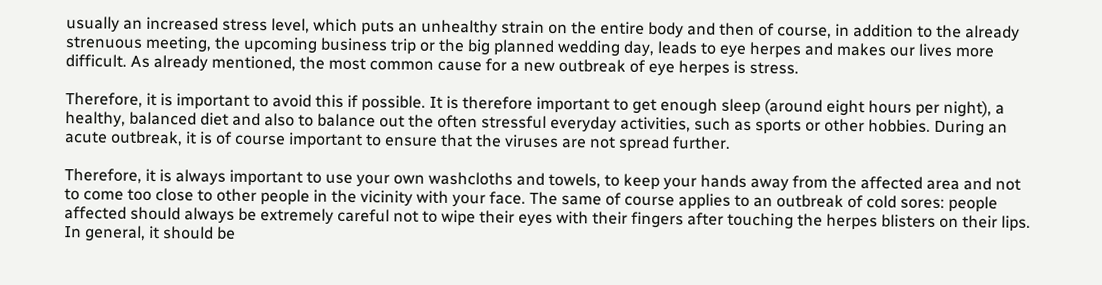usually an increased stress level, which puts an unhealthy strain on the entire body and then of course, in addition to the already strenuous meeting, the upcoming business trip or the big planned wedding day, leads to eye herpes and makes our lives more difficult. As already mentioned, the most common cause for a new outbreak of eye herpes is stress.

Therefore, it is important to avoid this if possible. It is therefore important to get enough sleep (around eight hours per night), a healthy, balanced diet and also to balance out the often stressful everyday activities, such as sports or other hobbies. During an acute outbreak, it is of course important to ensure that the viruses are not spread further.

Therefore, it is always important to use your own washcloths and towels, to keep your hands away from the affected area and not to come too close to other people in the vicinity with your face. The same of course applies to an outbreak of cold sores: people affected should always be extremely careful not to wipe their eyes with their fingers after touching the herpes blisters on their lips. In general, it should be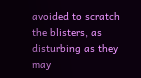avoided to scratch the blisters, as disturbing as they may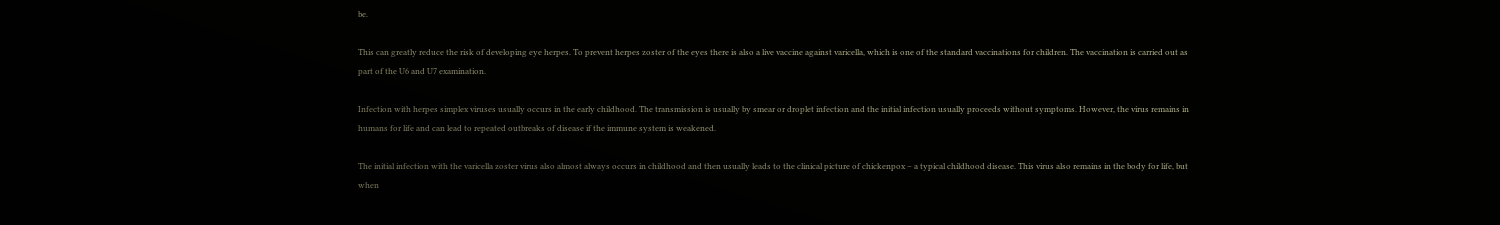be.

This can greatly reduce the risk of developing eye herpes. To prevent herpes zoster of the eyes there is also a live vaccine against varicella, which is one of the standard vaccinations for children. The vaccination is carried out as part of the U6 and U7 examination.

Infection with herpes simplex viruses usually occurs in the early childhood. The transmission is usually by smear or droplet infection and the initial infection usually proceeds without symptoms. However, the virus remains in humans for life and can lead to repeated outbreaks of disease if the immune system is weakened.

The initial infection with the varicella zoster virus also almost always occurs in childhood and then usually leads to the clinical picture of chickenpox – a typical childhood disease. This virus also remains in the body for life, but when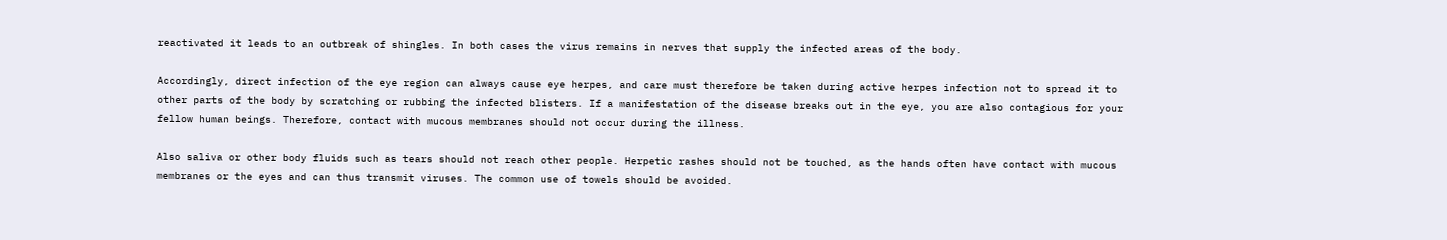reactivated it leads to an outbreak of shingles. In both cases the virus remains in nerves that supply the infected areas of the body.

Accordingly, direct infection of the eye region can always cause eye herpes, and care must therefore be taken during active herpes infection not to spread it to other parts of the body by scratching or rubbing the infected blisters. If a manifestation of the disease breaks out in the eye, you are also contagious for your fellow human beings. Therefore, contact with mucous membranes should not occur during the illness.

Also saliva or other body fluids such as tears should not reach other people. Herpetic rashes should not be touched, as the hands often have contact with mucous membranes or the eyes and can thus transmit viruses. The common use of towels should be avoided.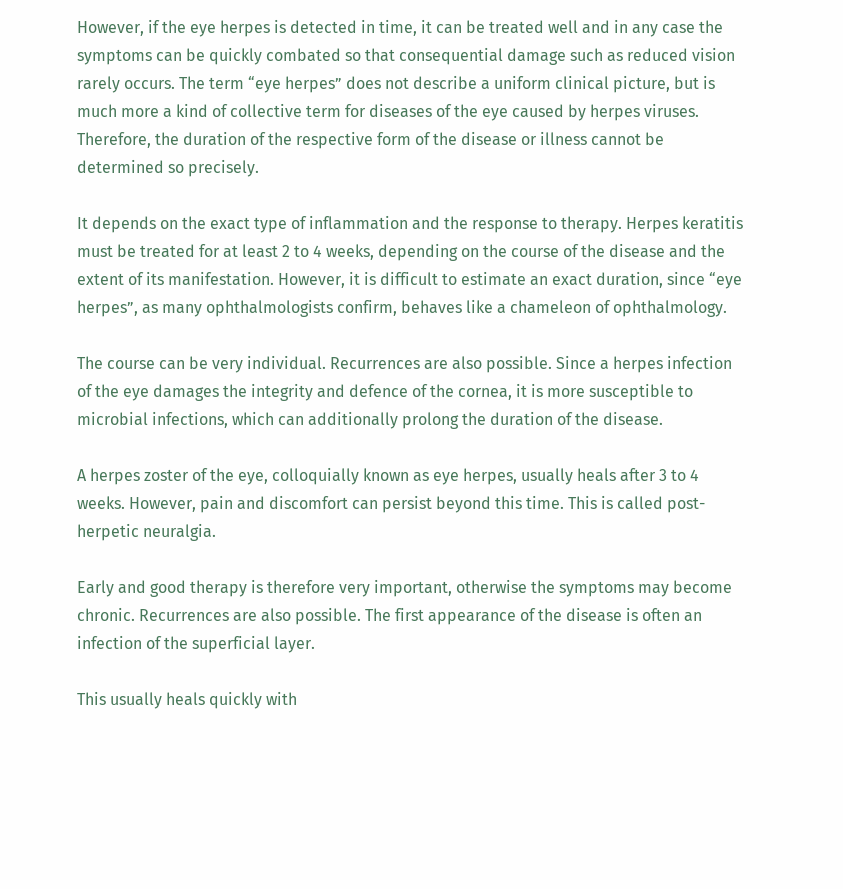However, if the eye herpes is detected in time, it can be treated well and in any case the symptoms can be quickly combated so that consequential damage such as reduced vision rarely occurs. The term “eye herpes” does not describe a uniform clinical picture, but is much more a kind of collective term for diseases of the eye caused by herpes viruses. Therefore, the duration of the respective form of the disease or illness cannot be determined so precisely.

It depends on the exact type of inflammation and the response to therapy. Herpes keratitis must be treated for at least 2 to 4 weeks, depending on the course of the disease and the extent of its manifestation. However, it is difficult to estimate an exact duration, since “eye herpes”, as many ophthalmologists confirm, behaves like a chameleon of ophthalmology.

The course can be very individual. Recurrences are also possible. Since a herpes infection of the eye damages the integrity and defence of the cornea, it is more susceptible to microbial infections, which can additionally prolong the duration of the disease.

A herpes zoster of the eye, colloquially known as eye herpes, usually heals after 3 to 4 weeks. However, pain and discomfort can persist beyond this time. This is called post-herpetic neuralgia.

Early and good therapy is therefore very important, otherwise the symptoms may become chronic. Recurrences are also possible. The first appearance of the disease is often an infection of the superficial layer.

This usually heals quickly with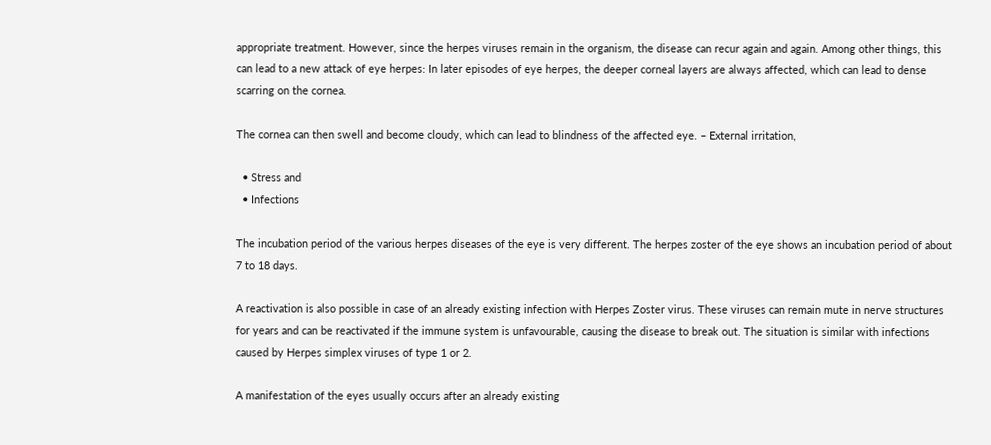appropriate treatment. However, since the herpes viruses remain in the organism, the disease can recur again and again. Among other things, this can lead to a new attack of eye herpes: In later episodes of eye herpes, the deeper corneal layers are always affected, which can lead to dense scarring on the cornea.

The cornea can then swell and become cloudy, which can lead to blindness of the affected eye. – External irritation,

  • Stress and
  • Infections

The incubation period of the various herpes diseases of the eye is very different. The herpes zoster of the eye shows an incubation period of about 7 to 18 days.

A reactivation is also possible in case of an already existing infection with Herpes Zoster virus. These viruses can remain mute in nerve structures for years and can be reactivated if the immune system is unfavourable, causing the disease to break out. The situation is similar with infections caused by Herpes simplex viruses of type 1 or 2.

A manifestation of the eyes usually occurs after an already existing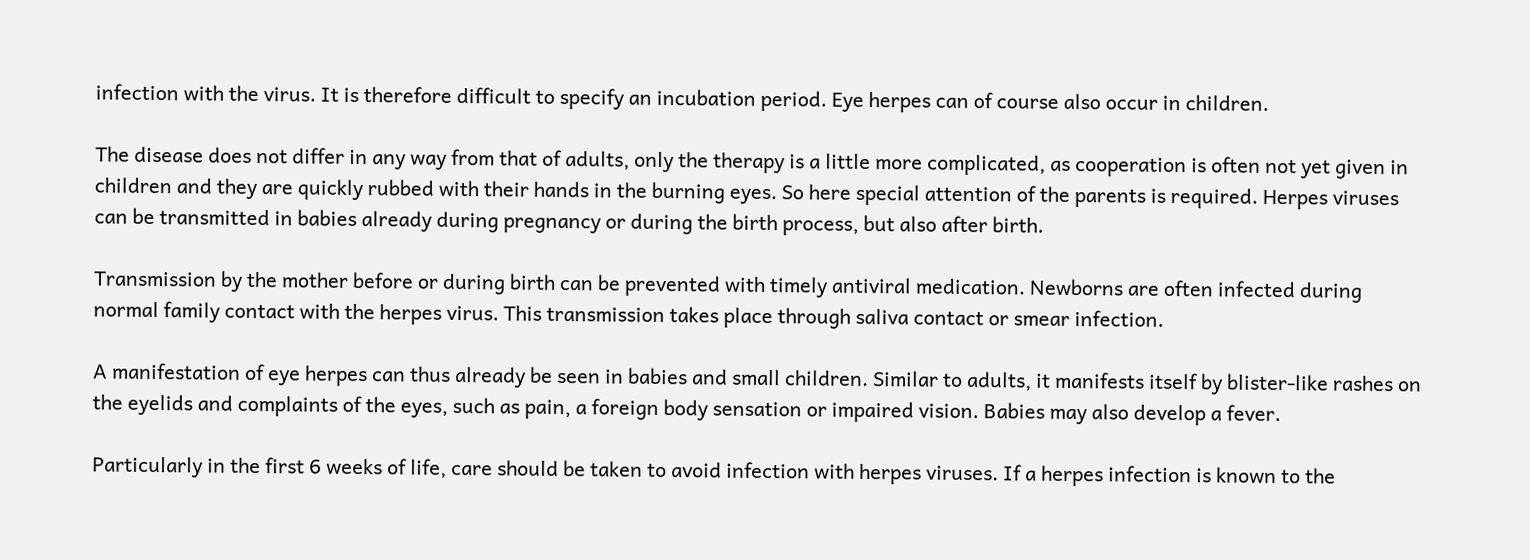infection with the virus. It is therefore difficult to specify an incubation period. Eye herpes can of course also occur in children.

The disease does not differ in any way from that of adults, only the therapy is a little more complicated, as cooperation is often not yet given in children and they are quickly rubbed with their hands in the burning eyes. So here special attention of the parents is required. Herpes viruses can be transmitted in babies already during pregnancy or during the birth process, but also after birth.

Transmission by the mother before or during birth can be prevented with timely antiviral medication. Newborns are often infected during normal family contact with the herpes virus. This transmission takes place through saliva contact or smear infection.

A manifestation of eye herpes can thus already be seen in babies and small children. Similar to adults, it manifests itself by blister-like rashes on the eyelids and complaints of the eyes, such as pain, a foreign body sensation or impaired vision. Babies may also develop a fever.

Particularly in the first 6 weeks of life, care should be taken to avoid infection with herpes viruses. If a herpes infection is known to the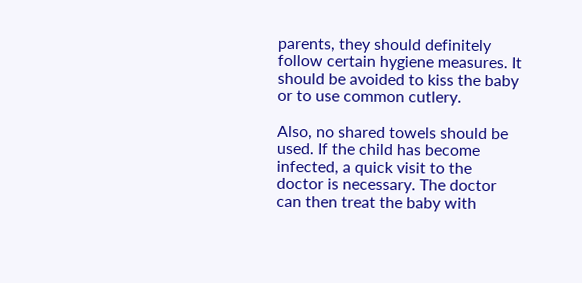parents, they should definitely follow certain hygiene measures. It should be avoided to kiss the baby or to use common cutlery.

Also, no shared towels should be used. If the child has become infected, a quick visit to the doctor is necessary. The doctor can then treat the baby with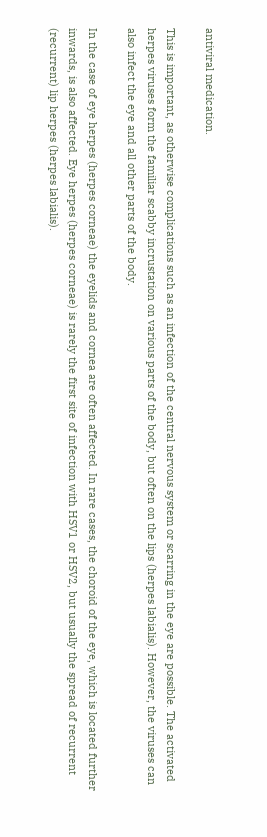antiviral medication.

This is important, as otherwise complications such as an infection of the central nervous system or scarring in the eye are possible. The activated herpes viruses form the familiar scabby incrustation on various parts of the body, but often on the lips (herpes labialis). However, the viruses can also infect the eye and all other parts of the body.

In the case of eye herpes (herpes corneae) the eyelids and cornea are often affected. In rare cases, the choroid of the eye, which is located further inwards, is also affected. Eye herpes (herpes corneae) is rarely the first site of infection with HSV1 or HSV2, but usually the spread of recurrent (recurrent) lip herpes (herpes labialis).